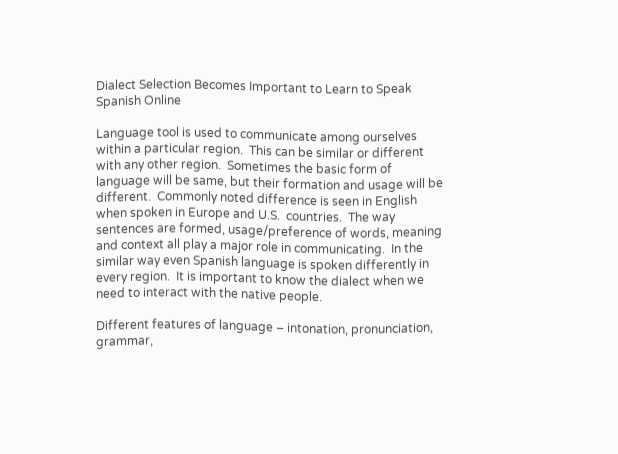Dialect Selection Becomes Important to Learn to Speak Spanish Online

Language tool is used to communicate among ourselves within a particular region.  This can be similar or different with any other region.  Sometimes the basic form of language will be same, but their formation and usage will be different.  Commonly noted difference is seen in English when spoken in Europe and U.S.  countries.  The way sentences are formed, usage/preference of words, meaning and context all play a major role in communicating.  In the similar way even Spanish language is spoken differently in every region.  It is important to know the dialect when we need to interact with the native people.

Different features of language – intonation, pronunciation, grammar,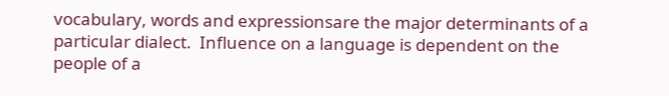vocabulary, words and expressionsare the major determinants of a particular dialect.  Influence on a language is dependent on the people of a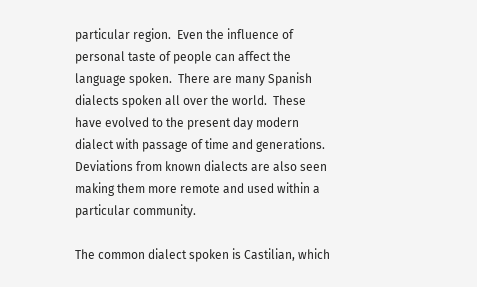particular region.  Even the influence of personal taste of people can affect the language spoken.  There are many Spanish dialects spoken all over the world.  These have evolved to the present day modern dialect with passage of time and generations.  Deviations from known dialects are also seen making them more remote and used within a particular community.

The common dialect spoken is Castilian, which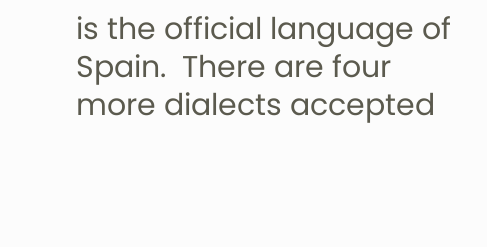is the official language of Spain.  There are four more dialects accepted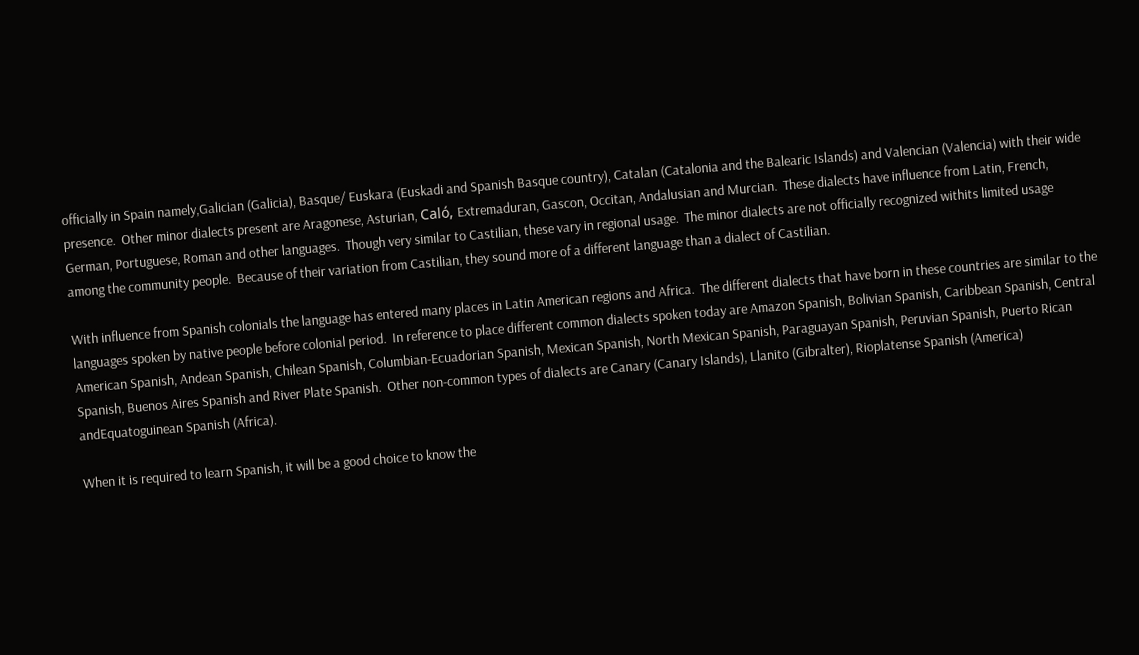officially in Spain namely,Galician (Galicia), Basque/ Euskara (Euskadi and Spanish Basque country), Catalan (Catalonia and the Balearic Islands) and Valencian (Valencia) with their wide presence.  Other minor dialects present are Aragonese, Asturian, Caló, Extremaduran, Gascon, Occitan, Andalusian and Murcian.  These dialects have influence from Latin, French, German, Portuguese, Roman and other languages.  Though very similar to Castilian, these vary in regional usage.  The minor dialects are not officially recognized withits limited usage among the community people.  Because of their variation from Castilian, they sound more of a different language than a dialect of Castilian.

With influence from Spanish colonials the language has entered many places in Latin American regions and Africa.  The different dialects that have born in these countries are similar to the languages spoken by native people before colonial period.  In reference to place different common dialects spoken today are Amazon Spanish, Bolivian Spanish, Caribbean Spanish, Central American Spanish, Andean Spanish, Chilean Spanish, Columbian-Ecuadorian Spanish, Mexican Spanish, North Mexican Spanish, Paraguayan Spanish, Peruvian Spanish, Puerto Rican Spanish, Buenos Aires Spanish and River Plate Spanish.  Other non-common types of dialects are Canary (Canary Islands), Llanito (Gibralter), Rioplatense Spanish (America) andEquatoguinean Spanish (Africa).

When it is required to learn Spanish, it will be a good choice to know the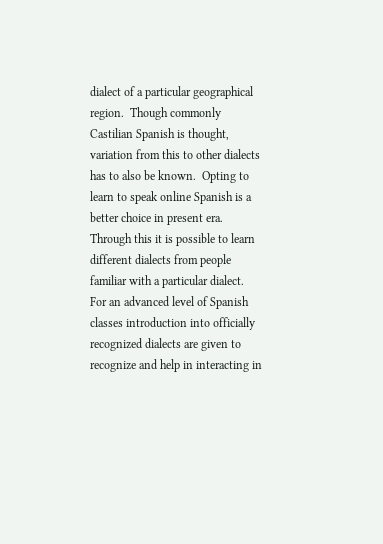dialect of a particular geographical region.  Though commonly Castilian Spanish is thought, variation from this to other dialects has to also be known.  Opting to learn to speak online Spanish is a better choice in present era.  Through this it is possible to learn different dialects from people familiar with a particular dialect.  For an advanced level of Spanish classes introduction into officially recognized dialects are given to recognize and help in interacting in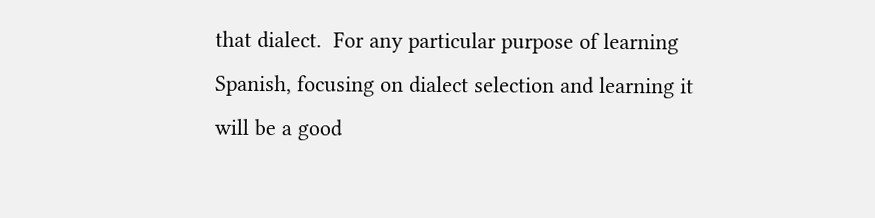that dialect.  For any particular purpose of learning Spanish, focusing on dialect selection and learning it will be a good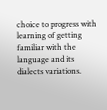choice to progress with learning of getting familiar with the language and its dialects variations.